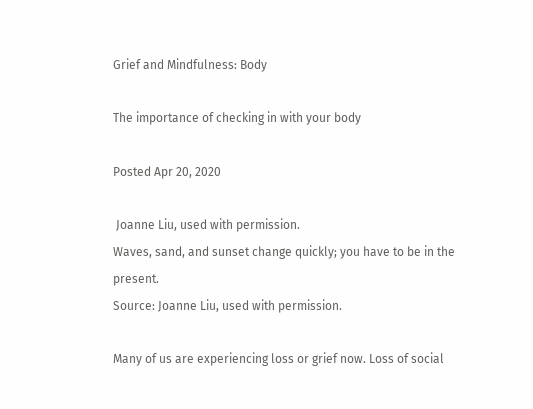Grief and Mindfulness: Body

The importance of checking in with your body

Posted Apr 20, 2020

 Joanne Liu, used with permission.
Waves, sand, and sunset change quickly; you have to be in the present.
Source: Joanne Liu, used with permission.

Many of us are experiencing loss or grief now. Loss of social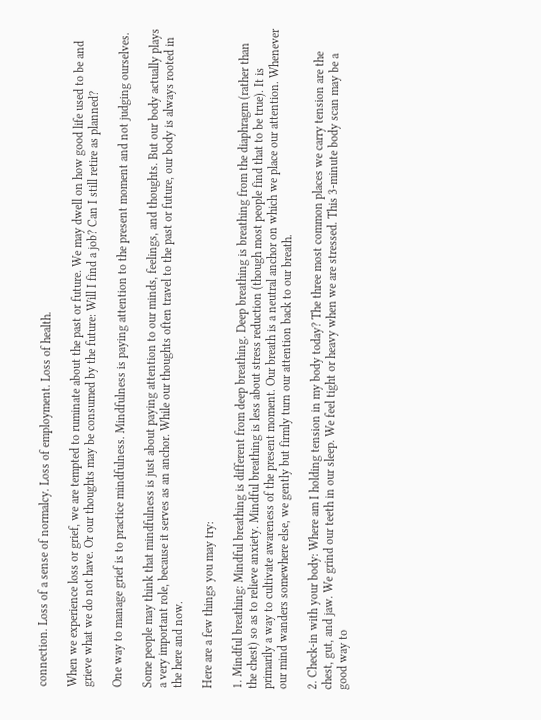connection. Loss of a sense of normalcy. Loss of employment. Loss of health.

When we experience loss or grief, we are tempted to ruminate about the past or future. We may dwell on how good life used to be and grieve what we do not have. Or our thoughts may be consumed by the future: Will I find a job? Can I still retire as planned?

One way to manage grief is to practice mindfulness. Mindfulness is paying attention to the present moment and not judging ourselves.

Some people may think that mindfulness is just about paying attention to our minds, feelings, and thoughts. But our body actually plays a very important role, because it serves as an anchor. While our thoughts often travel to the past or future, our body is always rooted in the here and now.

Here are a few things you may try:

1. Mindful breathing: Mindful breathing is different from deep breathing. Deep breathing is breathing from the diaphragm (rather than the chest) so as to relieve anxiety. Mindful breathing is less about stress reduction (though most people find that to be true). It is primarily a way to cultivate awareness of the present moment. Our breath is a neutral anchor on which we place our attention. Whenever our mind wanders somewhere else, we gently but firmly turn our attention back to our breath.

2. Check-in with your body: Where am I holding tension in my body today? The three most common places we carry tension are the chest, gut, and jaw. We grind our teeth in our sleep. We feel tight or heavy when we are stressed. This 3-minute body scan may be a good way to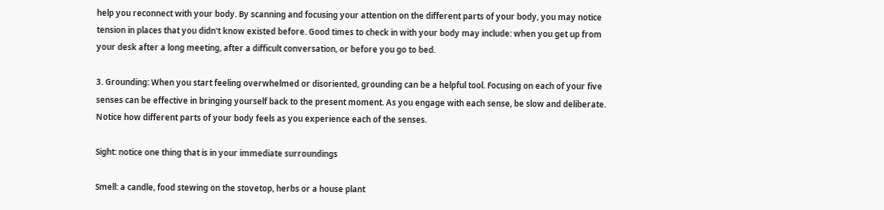help you reconnect with your body. By scanning and focusing your attention on the different parts of your body, you may notice tension in places that you didn't know existed before. Good times to check in with your body may include: when you get up from your desk after a long meeting, after a difficult conversation, or before you go to bed.

3. Grounding: When you start feeling overwhelmed or disoriented, grounding can be a helpful tool. Focusing on each of your five senses can be effective in bringing yourself back to the present moment. As you engage with each sense, be slow and deliberate. Notice how different parts of your body feels as you experience each of the senses.

Sight: notice one thing that is in your immediate surroundings

Smell: a candle, food stewing on the stovetop, herbs or a house plant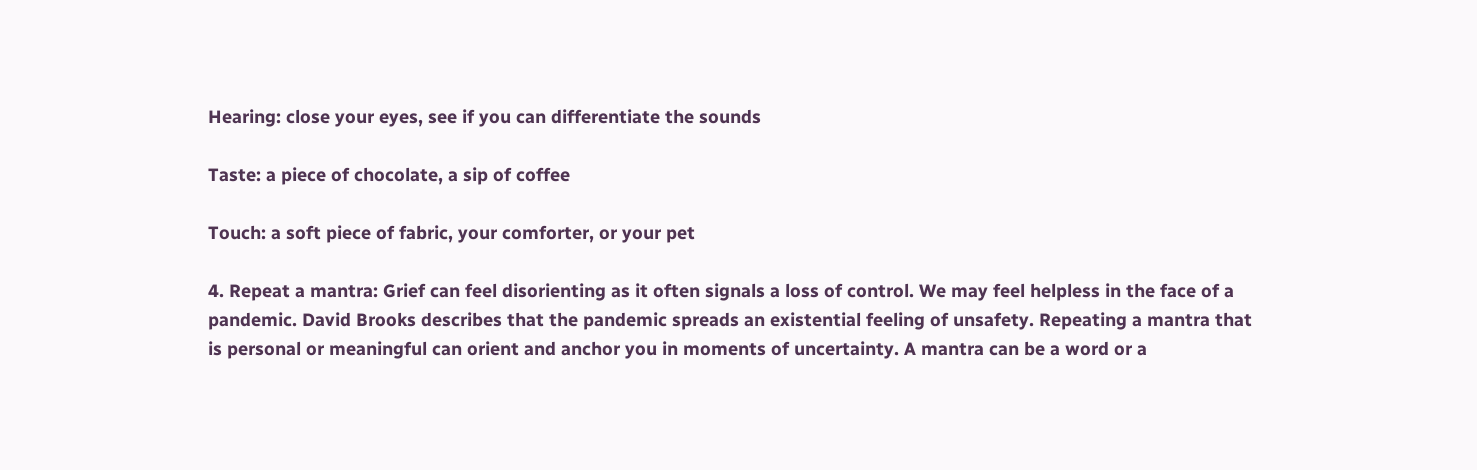Hearing: close your eyes, see if you can differentiate the sounds

Taste: a piece of chocolate, a sip of coffee

Touch: a soft piece of fabric, your comforter, or your pet

4. Repeat a mantra: Grief can feel disorienting as it often signals a loss of control. We may feel helpless in the face of a pandemic. David Brooks describes that the pandemic spreads an existential feeling of unsafety. Repeating a mantra that is personal or meaningful can orient and anchor you in moments of uncertainty. A mantra can be a word or a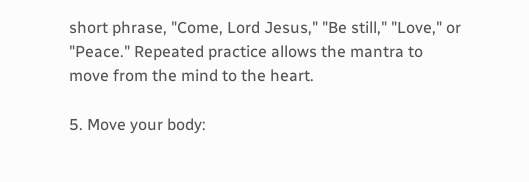short phrase, "Come, Lord Jesus," "Be still," "Love," or "Peace." Repeated practice allows the mantra to move from the mind to the heart.

5. Move your body: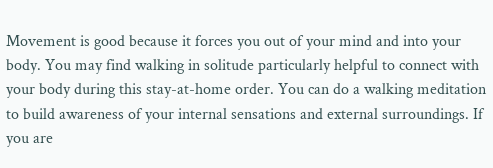Movement is good because it forces you out of your mind and into your body. You may find walking in solitude particularly helpful to connect with your body during this stay-at-home order. You can do a walking meditation to build awareness of your internal sensations and external surroundings. If you are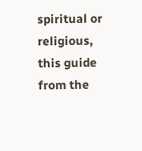spiritual or religious, this guide from the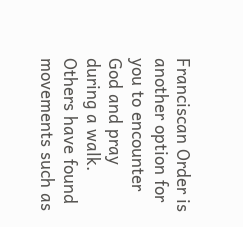Franciscan Order is another option for you to encounter God and pray during a walk. Others have found movements such as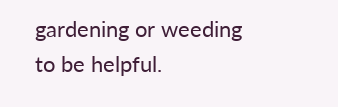gardening or weeding to be helpful.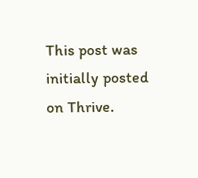This post was initially posted on Thrive.